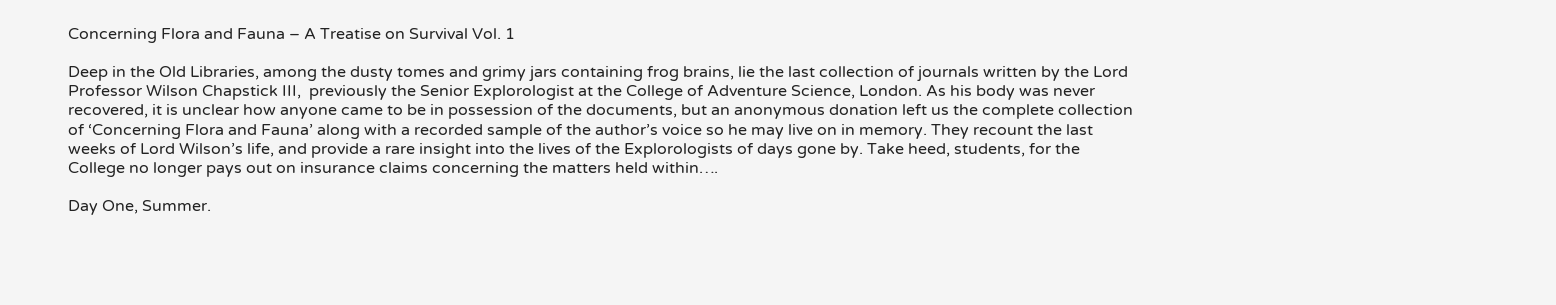Concerning Flora and Fauna – A Treatise on Survival Vol. 1

Deep in the Old Libraries, among the dusty tomes and grimy jars containing frog brains, lie the last collection of journals written by the Lord Professor Wilson Chapstick III,  previously the Senior Explorologist at the College of Adventure Science, London. As his body was never recovered, it is unclear how anyone came to be in possession of the documents, but an anonymous donation left us the complete collection of ‘Concerning Flora and Fauna’ along with a recorded sample of the author’s voice so he may live on in memory. They recount the last weeks of Lord Wilson’s life, and provide a rare insight into the lives of the Explorologists of days gone by. Take heed, students, for the College no longer pays out on insurance claims concerning the matters held within….

Day One, Summer.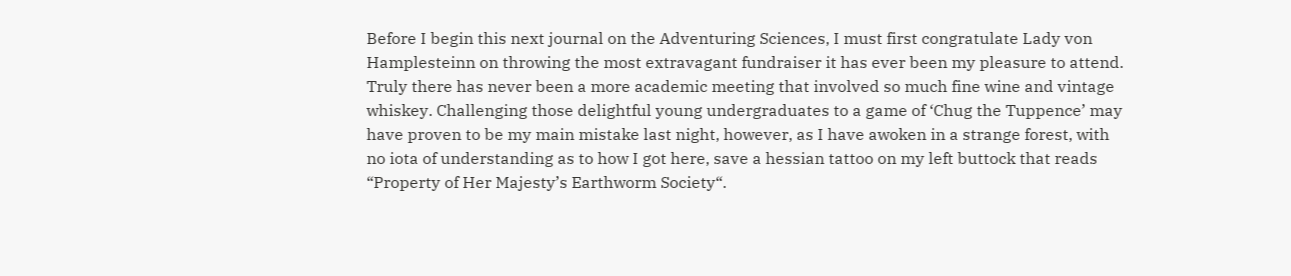Before I begin this next journal on the Adventuring Sciences, I must first congratulate Lady von Hamplesteinn on throwing the most extravagant fundraiser it has ever been my pleasure to attend. Truly there has never been a more academic meeting that involved so much fine wine and vintage whiskey. Challenging those delightful young undergraduates to a game of ‘Chug the Tuppence’ may have proven to be my main mistake last night, however, as I have awoken in a strange forest, with no iota of understanding as to how I got here, save a hessian tattoo on my left buttock that reads “Property of Her Majesty’s Earthworm Society“.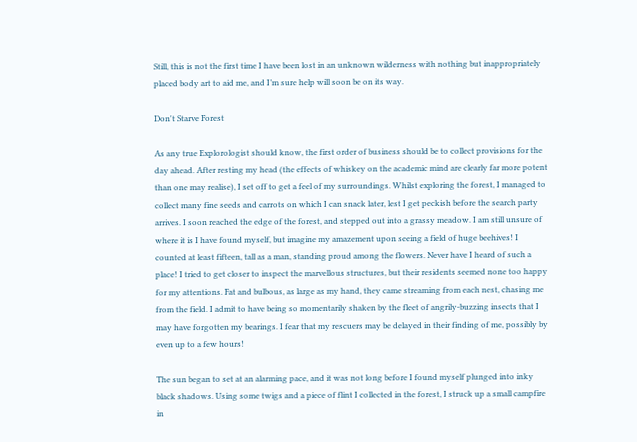Still, this is not the first time I have been lost in an unknown wilderness with nothing but inappropriately placed body art to aid me, and I’m sure help will soon be on its way.

Don't Starve Forest

As any true Explorologist should know, the first order of business should be to collect provisions for the day ahead. After resting my head (the effects of whiskey on the academic mind are clearly far more potent than one may realise), I set off to get a feel of my surroundings. Whilst exploring the forest, I managed to collect many fine seeds and carrots on which I can snack later, lest I get peckish before the search party arrives. I soon reached the edge of the forest, and stepped out into a grassy meadow. I am still unsure of where it is I have found myself, but imagine my amazement upon seeing a field of huge beehives! I counted at least fifteen, tall as a man, standing proud among the flowers. Never have I heard of such a place! I tried to get closer to inspect the marvellous structures, but their residents seemed none too happy for my attentions. Fat and bulbous, as large as my hand, they came streaming from each nest, chasing me from the field. I admit to have being so momentarily shaken by the fleet of angrily-buzzing insects that I may have forgotten my bearings. I fear that my rescuers may be delayed in their finding of me, possibly by even up to a few hours!

The sun began to set at an alarming pace, and it was not long before I found myself plunged into inky black shadows. Using some twigs and a piece of flint I collected in the forest, I struck up a small campfire in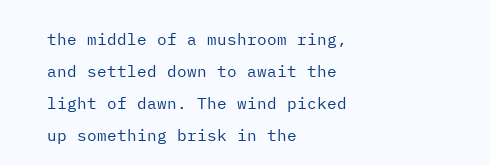the middle of a mushroom ring, and settled down to await the light of dawn. The wind picked up something brisk in the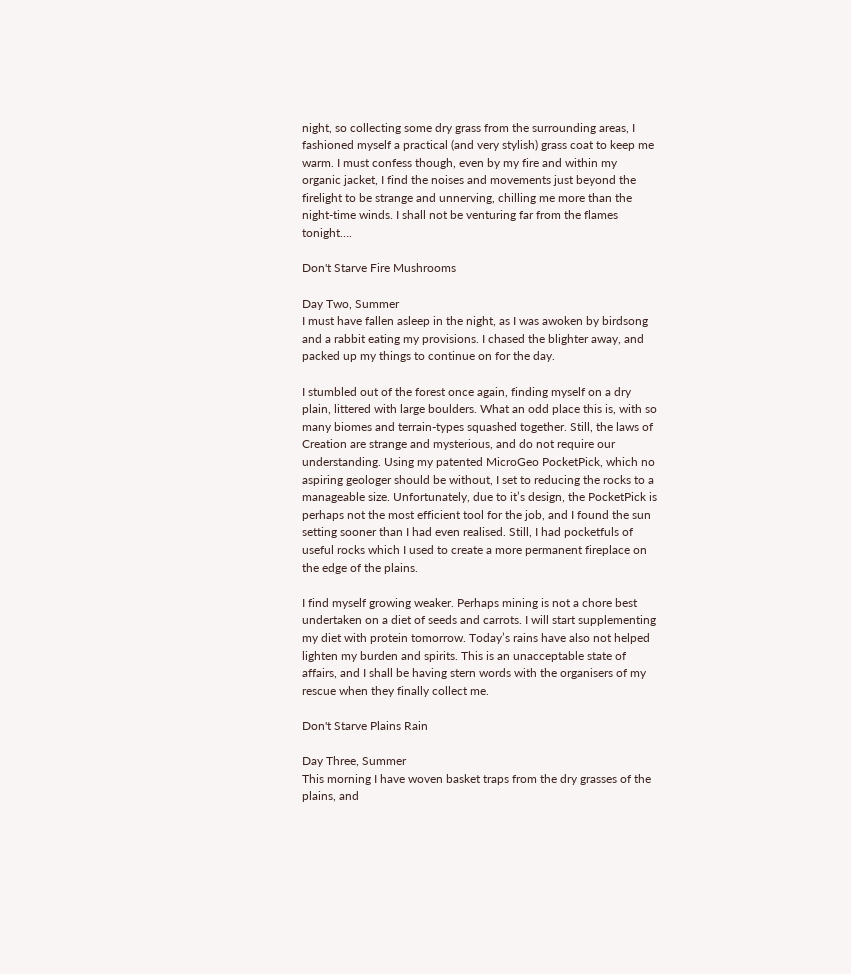night, so collecting some dry grass from the surrounding areas, I fashioned myself a practical (and very stylish) grass coat to keep me warm. I must confess though, even by my fire and within my organic jacket, I find the noises and movements just beyond the firelight to be strange and unnerving, chilling me more than the night-time winds. I shall not be venturing far from the flames tonight….

Don't Starve Fire Mushrooms

Day Two, Summer
I must have fallen asleep in the night, as I was awoken by birdsong and a rabbit eating my provisions. I chased the blighter away, and packed up my things to continue on for the day.

I stumbled out of the forest once again, finding myself on a dry plain, littered with large boulders. What an odd place this is, with so many biomes and terrain-types squashed together. Still, the laws of Creation are strange and mysterious, and do not require our understanding. Using my patented MicroGeo PocketPick, which no aspiring geologer should be without, I set to reducing the rocks to a manageable size. Unfortunately, due to it’s design, the PocketPick is perhaps not the most efficient tool for the job, and I found the sun setting sooner than I had even realised. Still, I had pocketfuls of useful rocks which I used to create a more permanent fireplace on the edge of the plains.

I find myself growing weaker. Perhaps mining is not a chore best undertaken on a diet of seeds and carrots. I will start supplementing my diet with protein tomorrow. Today’s rains have also not helped lighten my burden and spirits. This is an unacceptable state of affairs, and I shall be having stern words with the organisers of my rescue when they finally collect me.

Don't Starve Plains Rain

Day Three, Summer
This morning I have woven basket traps from the dry grasses of the plains, and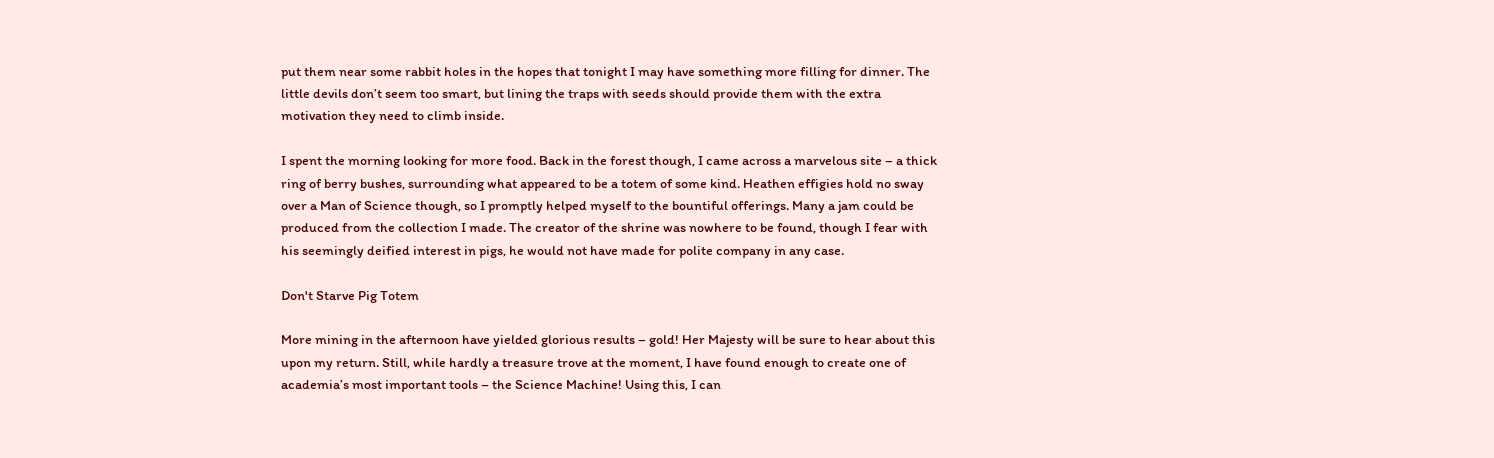put them near some rabbit holes in the hopes that tonight I may have something more filling for dinner. The little devils don’t seem too smart, but lining the traps with seeds should provide them with the extra motivation they need to climb inside.

I spent the morning looking for more food. Back in the forest though, I came across a marvelous site – a thick ring of berry bushes, surrounding what appeared to be a totem of some kind. Heathen effigies hold no sway over a Man of Science though, so I promptly helped myself to the bountiful offerings. Many a jam could be produced from the collection I made. The creator of the shrine was nowhere to be found, though I fear with his seemingly deified interest in pigs, he would not have made for polite company in any case.

Don't Starve Pig Totem

More mining in the afternoon have yielded glorious results – gold! Her Majesty will be sure to hear about this upon my return. Still, while hardly a treasure trove at the moment, I have found enough to create one of academia’s most important tools – the Science Machine! Using this, I can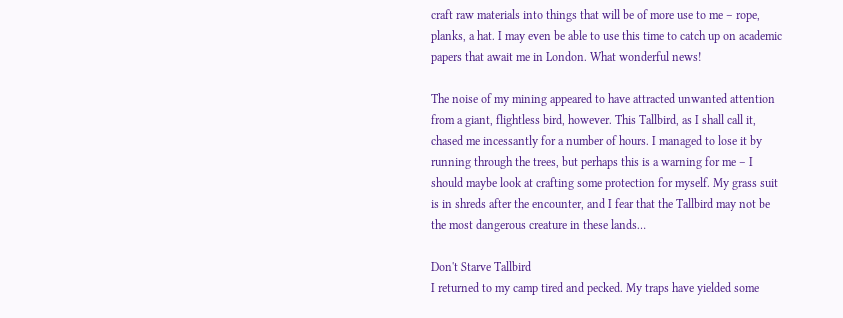craft raw materials into things that will be of more use to me – rope, planks, a hat. I may even be able to use this time to catch up on academic papers that await me in London. What wonderful news!

The noise of my mining appeared to have attracted unwanted attention from a giant, flightless bird, however. This Tallbird, as I shall call it, chased me incessantly for a number of hours. I managed to lose it by running through the trees, but perhaps this is a warning for me – I should maybe look at crafting some protection for myself. My grass suit is in shreds after the encounter, and I fear that the Tallbird may not be the most dangerous creature in these lands…

Don't Starve Tallbird
I returned to my camp tired and pecked. My traps have yielded some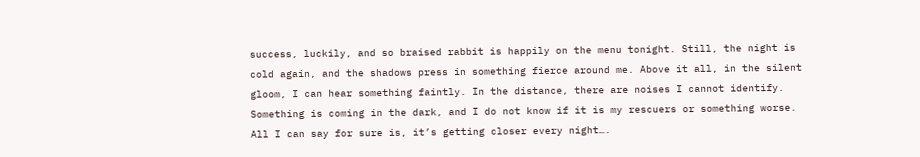success, luckily, and so braised rabbit is happily on the menu tonight. Still, the night is cold again, and the shadows press in something fierce around me. Above it all, in the silent gloom, I can hear something faintly. In the distance, there are noises I cannot identify. Something is coming in the dark, and I do not know if it is my rescuers or something worse. All I can say for sure is, it’s getting closer every night….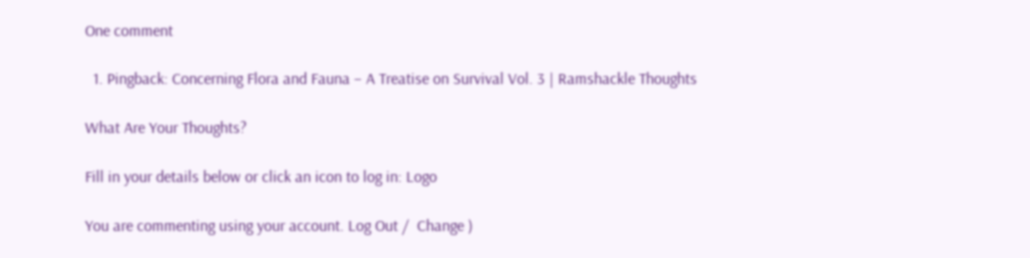One comment

  1. Pingback: Concerning Flora and Fauna – A Treatise on Survival Vol. 3 | Ramshackle Thoughts

What Are Your Thoughts?

Fill in your details below or click an icon to log in: Logo

You are commenting using your account. Log Out /  Change )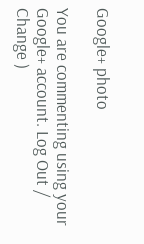Google+ photo

You are commenting using your Google+ account. Log Out /  Change )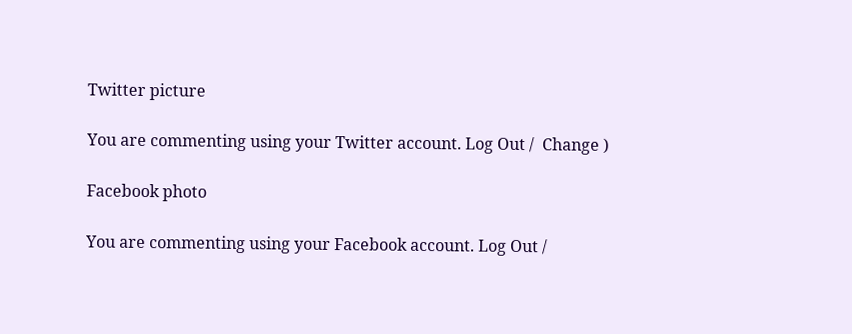Twitter picture

You are commenting using your Twitter account. Log Out /  Change )

Facebook photo

You are commenting using your Facebook account. Log Out /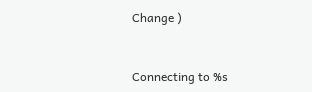Change )


Connecting to %s